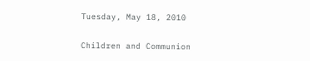Tuesday, May 18, 2010

Children and Communion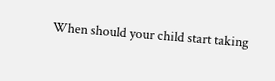When should your child start taking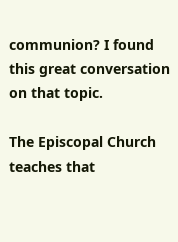communion? I found this great conversation on that topic.

The Episcopal Church teaches that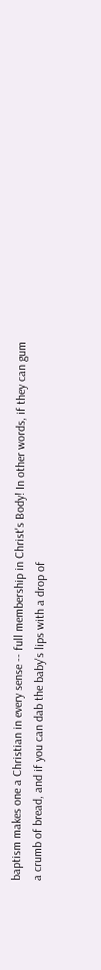baptism makes one a Christian in every sense -- full membership in Christ's Body! In other words, if they can gum a crumb of bread, and if you can dab the baby's lips with a drop of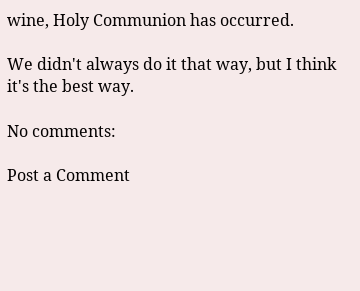wine, Holy Communion has occurred.

We didn't always do it that way, but I think it's the best way.

No comments:

Post a Comment